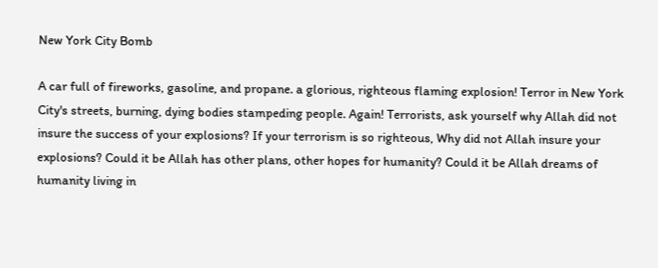New York City Bomb

A car full of fireworks, gasoline, and propane. a glorious, righteous flaming explosion! Terror in New York City's streets, burning, dying bodies stampeding people. Again! Terrorists, ask yourself why Allah did not insure the success of your explosions? If your terrorism is so righteous, Why did not Allah insure your explosions? Could it be Allah has other plans, other hopes for humanity? Could it be Allah dreams of humanity living in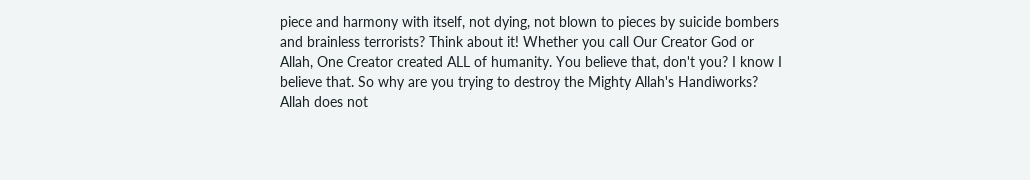piece and harmony with itself, not dying, not blown to pieces by suicide bombers and brainless terrorists? Think about it! Whether you call Our Creator God or Allah, One Creator created ALL of humanity. You believe that, don't you? I know I believe that. So why are you trying to destroy the Mighty Allah's Handiworks? Allah does not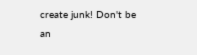create junk! Don't be an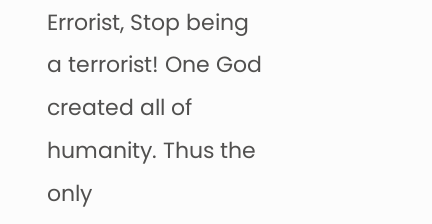Errorist, Stop being a terrorist! One God created all of humanity. Thus the only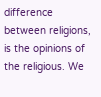difference between religions, is the opinions of the religious. We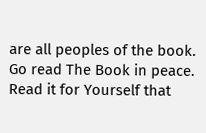are all peoples of the book. Go read The Book in peace. Read it for Yourself that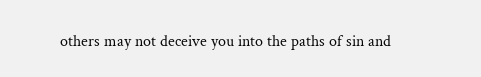others may not deceive you into the paths of sin and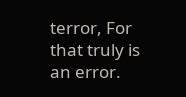terror, For that truly is an error.